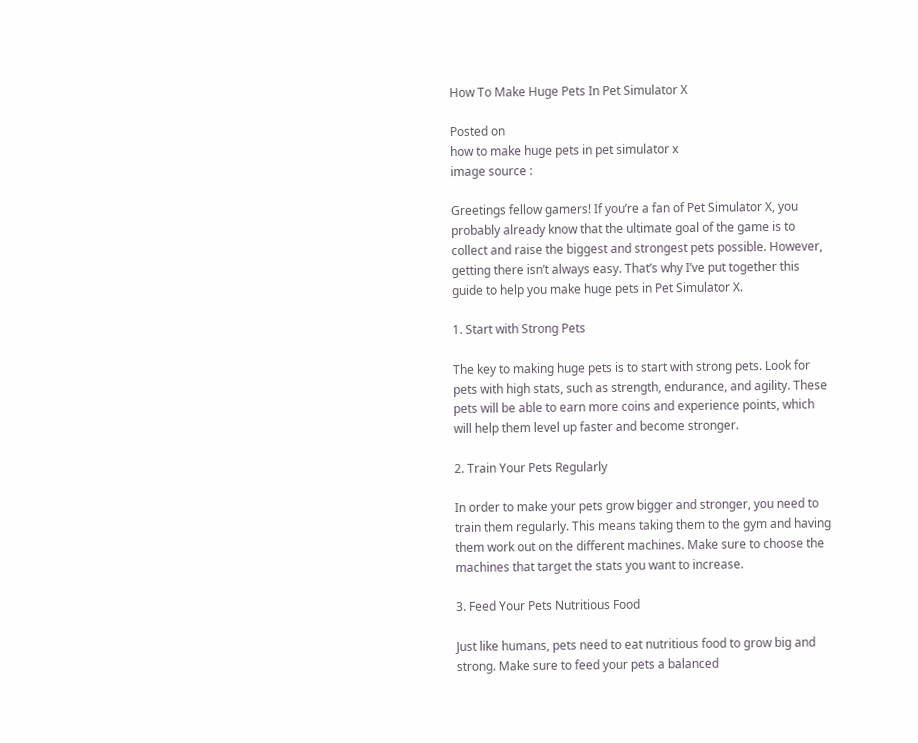How To Make Huge Pets In Pet Simulator X

Posted on
how to make huge pets in pet simulator x
image source :

Greetings fellow gamers! If you’re a fan of Pet Simulator X, you probably already know that the ultimate goal of the game is to collect and raise the biggest and strongest pets possible. However, getting there isn’t always easy. That’s why I’ve put together this guide to help you make huge pets in Pet Simulator X.

1. Start with Strong Pets

The key to making huge pets is to start with strong pets. Look for pets with high stats, such as strength, endurance, and agility. These pets will be able to earn more coins and experience points, which will help them level up faster and become stronger.

2. Train Your Pets Regularly

In order to make your pets grow bigger and stronger, you need to train them regularly. This means taking them to the gym and having them work out on the different machines. Make sure to choose the machines that target the stats you want to increase.

3. Feed Your Pets Nutritious Food

Just like humans, pets need to eat nutritious food to grow big and strong. Make sure to feed your pets a balanced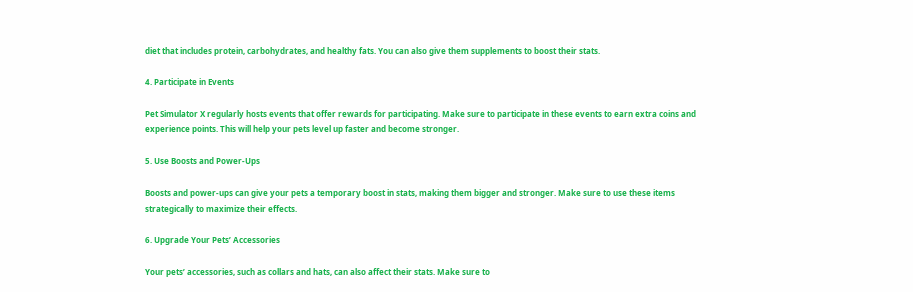diet that includes protein, carbohydrates, and healthy fats. You can also give them supplements to boost their stats.

4. Participate in Events

Pet Simulator X regularly hosts events that offer rewards for participating. Make sure to participate in these events to earn extra coins and experience points. This will help your pets level up faster and become stronger.

5. Use Boosts and Power-Ups

Boosts and power-ups can give your pets a temporary boost in stats, making them bigger and stronger. Make sure to use these items strategically to maximize their effects.

6. Upgrade Your Pets’ Accessories

Your pets’ accessories, such as collars and hats, can also affect their stats. Make sure to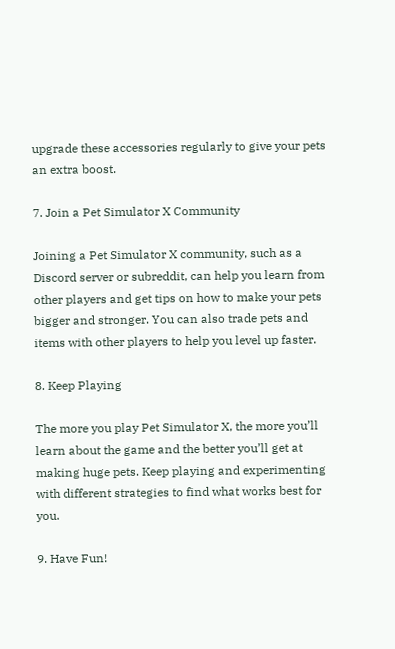upgrade these accessories regularly to give your pets an extra boost.

7. Join a Pet Simulator X Community

Joining a Pet Simulator X community, such as a Discord server or subreddit, can help you learn from other players and get tips on how to make your pets bigger and stronger. You can also trade pets and items with other players to help you level up faster.

8. Keep Playing

The more you play Pet Simulator X, the more you’ll learn about the game and the better you’ll get at making huge pets. Keep playing and experimenting with different strategies to find what works best for you.

9. Have Fun!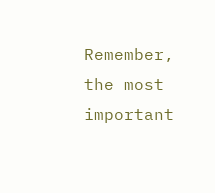Remember, the most important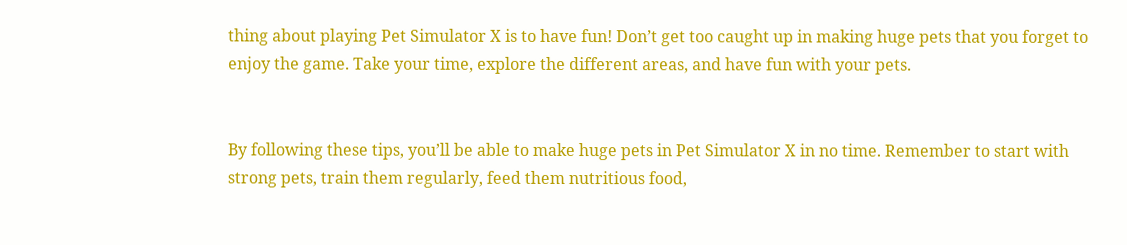thing about playing Pet Simulator X is to have fun! Don’t get too caught up in making huge pets that you forget to enjoy the game. Take your time, explore the different areas, and have fun with your pets.


By following these tips, you’ll be able to make huge pets in Pet Simulator X in no time. Remember to start with strong pets, train them regularly, feed them nutritious food,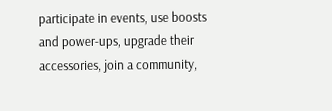participate in events, use boosts and power-ups, upgrade their accessories, join a community,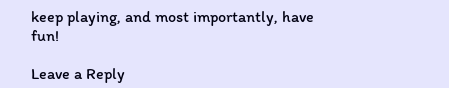keep playing, and most importantly, have fun!

Leave a Reply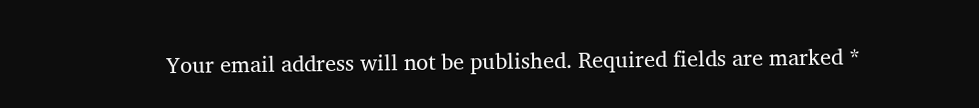Your email address will not be published. Required fields are marked *